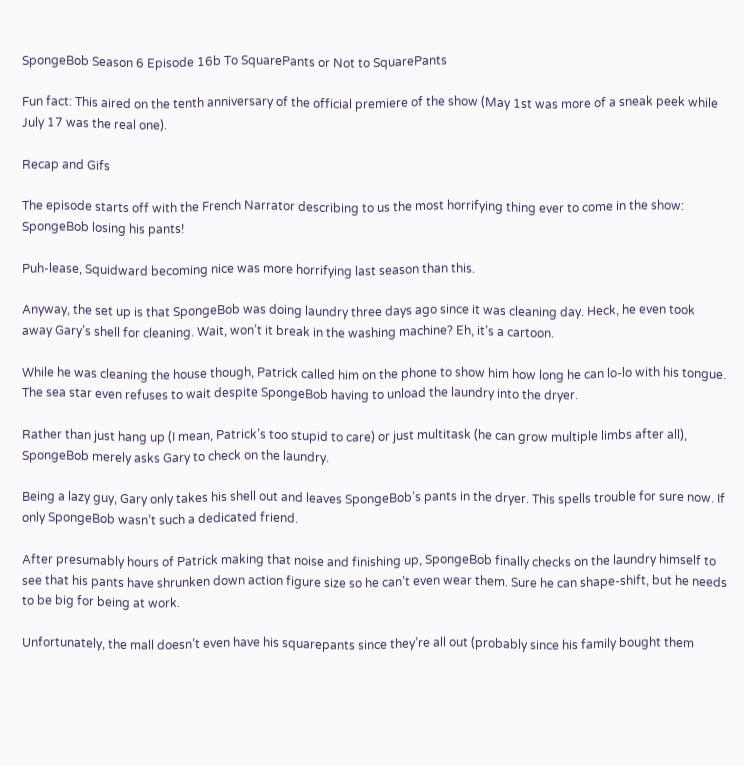SpongeBob Season 6 Episode 16b To SquarePants or Not to SquarePants

Fun fact: This aired on the tenth anniversary of the official premiere of the show (May 1st was more of a sneak peek while July 17 was the real one).

Recap and Gifs

The episode starts off with the French Narrator describing to us the most horrifying thing ever to come in the show: SpongeBob losing his pants!

Puh-lease, Squidward becoming nice was more horrifying last season than this.

Anyway, the set up is that SpongeBob was doing laundry three days ago since it was cleaning day. Heck, he even took away Gary’s shell for cleaning. Wait, won’t it break in the washing machine? Eh, it’s a cartoon.

While he was cleaning the house though, Patrick called him on the phone to show him how long he can lo-lo with his tongue. The sea star even refuses to wait despite SpongeBob having to unload the laundry into the dryer.

Rather than just hang up (I mean, Patrick’s too stupid to care) or just multitask (he can grow multiple limbs after all), SpongeBob merely asks Gary to check on the laundry.

Being a lazy guy, Gary only takes his shell out and leaves SpongeBob’s pants in the dryer. This spells trouble for sure now. If only SpongeBob wasn’t such a dedicated friend.

After presumably hours of Patrick making that noise and finishing up, SpongeBob finally checks on the laundry himself to see that his pants have shrunken down action figure size so he can’t even wear them. Sure he can shape-shift, but he needs to be big for being at work.

Unfortunately, the mall doesn’t even have his squarepants since they’re all out (probably since his family bought them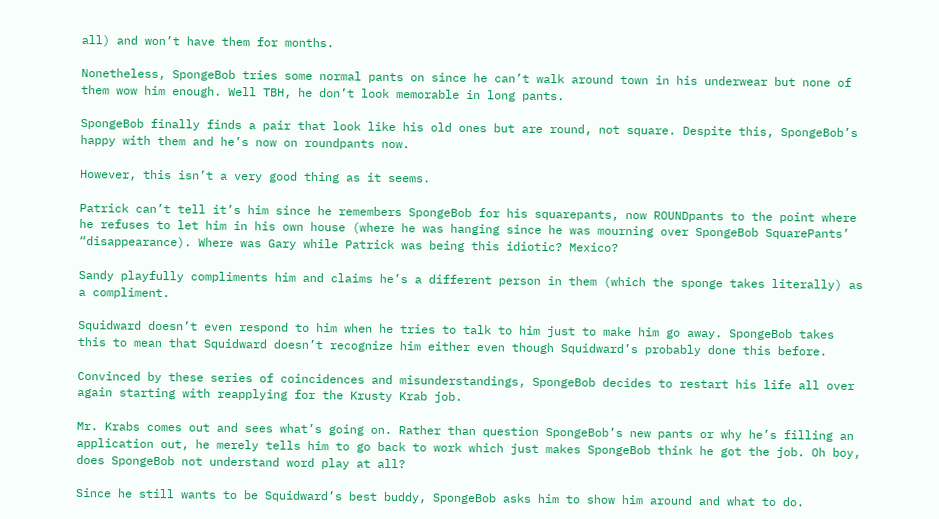all) and won’t have them for months.

Nonetheless, SpongeBob tries some normal pants on since he can’t walk around town in his underwear but none of them wow him enough. Well TBH, he don’t look memorable in long pants.

SpongeBob finally finds a pair that look like his old ones but are round, not square. Despite this, SpongeBob’s happy with them and he’s now on roundpants now.

However, this isn’t a very good thing as it seems.

Patrick can’t tell it’s him since he remembers SpongeBob for his squarepants, now ROUNDpants to the point where he refuses to let him in his own house (where he was hanging since he was mourning over SpongeBob SquarePants’ “disappearance). Where was Gary while Patrick was being this idiotic? Mexico?

Sandy playfully compliments him and claims he’s a different person in them (which the sponge takes literally) as a compliment.

Squidward doesn’t even respond to him when he tries to talk to him just to make him go away. SpongeBob takes this to mean that Squidward doesn’t recognize him either even though Squidward’s probably done this before.

Convinced by these series of coincidences and misunderstandings, SpongeBob decides to restart his life all over again starting with reapplying for the Krusty Krab job.

Mr. Krabs comes out and sees what’s going on. Rather than question SpongeBob’s new pants or why he’s filling an application out, he merely tells him to go back to work which just makes SpongeBob think he got the job. Oh boy, does SpongeBob not understand word play at all?

Since he still wants to be Squidward’s best buddy, SpongeBob asks him to show him around and what to do.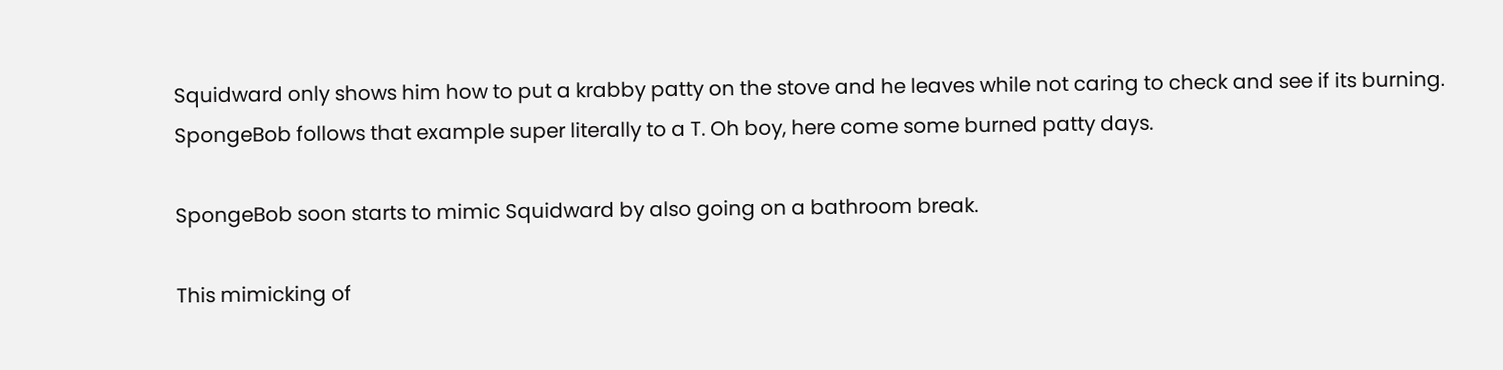Squidward only shows him how to put a krabby patty on the stove and he leaves while not caring to check and see if its burning. SpongeBob follows that example super literally to a T. Oh boy, here come some burned patty days.

SpongeBob soon starts to mimic Squidward by also going on a bathroom break.

This mimicking of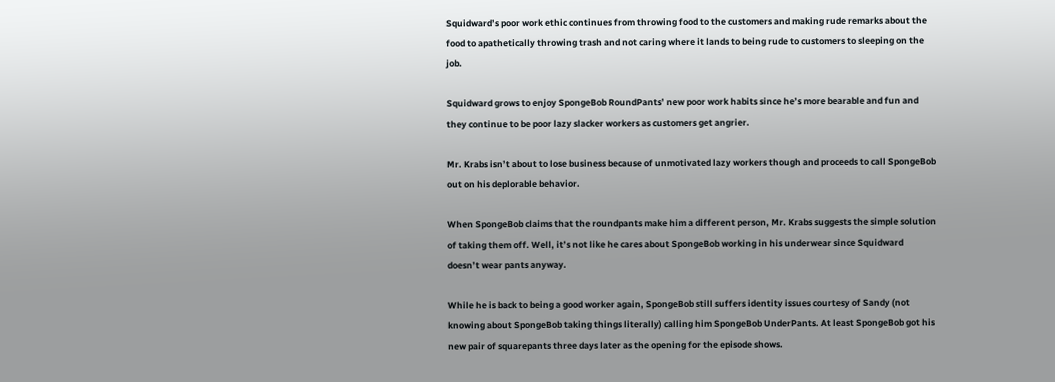Squidward’s poor work ethic continues from throwing food to the customers and making rude remarks about the food to apathetically throwing trash and not caring where it lands to being rude to customers to sleeping on the job.

Squidward grows to enjoy SpongeBob RoundPants’ new poor work habits since he’s more bearable and fun and they continue to be poor lazy slacker workers as customers get angrier.

Mr. Krabs isn’t about to lose business because of unmotivated lazy workers though and proceeds to call SpongeBob out on his deplorable behavior.

When SpongeBob claims that the roundpants make him a different person, Mr. Krabs suggests the simple solution of taking them off. Well, it’s not like he cares about SpongeBob working in his underwear since Squidward doesn’t wear pants anyway.

While he is back to being a good worker again, SpongeBob still suffers identity issues courtesy of Sandy (not knowing about SpongeBob taking things literally) calling him SpongeBob UnderPants. At least SpongeBob got his new pair of squarepants three days later as the opening for the episode shows.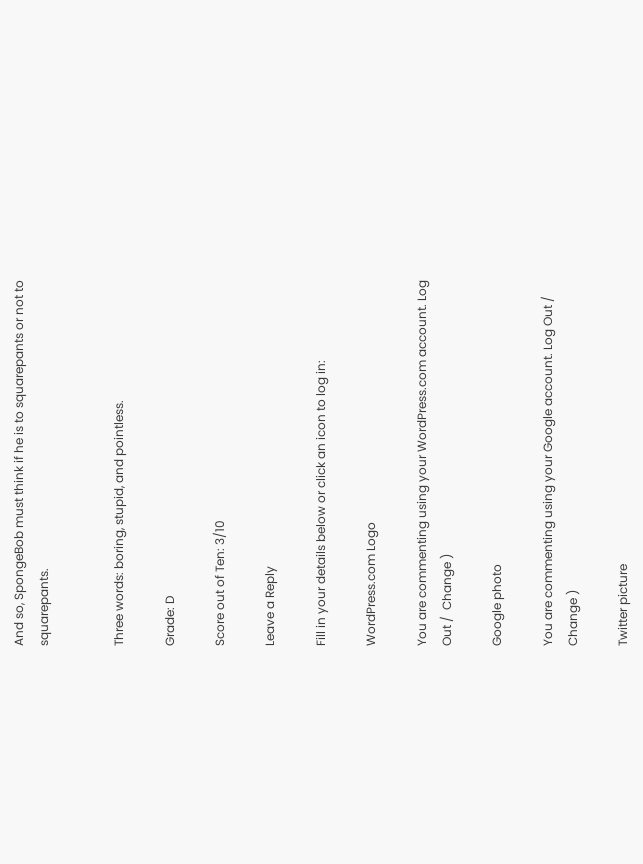And so, SpongeBob must think if he is to squarepants or not to squarepants.


Three words: boring, stupid, and pointless.

Grade: D

Score out of Ten: 3/10

Leave a Reply

Fill in your details below or click an icon to log in:

WordPress.com Logo

You are commenting using your WordPress.com account. Log Out /  Change )

Google photo

You are commenting using your Google account. Log Out /  Change )

Twitter picture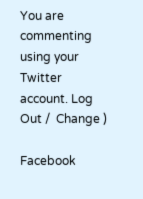You are commenting using your Twitter account. Log Out /  Change )

Facebook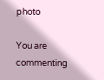photo

You are commenting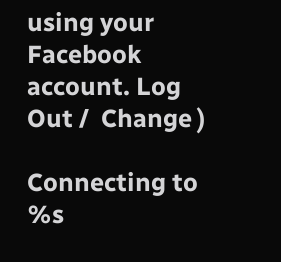using your Facebook account. Log Out /  Change )

Connecting to %s